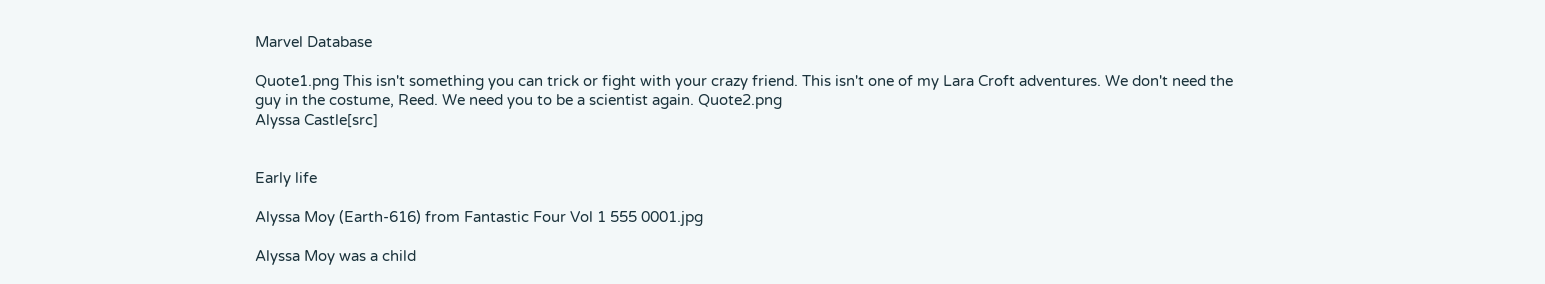Marvel Database

Quote1.png This isn't something you can trick or fight with your crazy friend. This isn't one of my Lara Croft adventures. We don't need the guy in the costume, Reed. We need you to be a scientist again. Quote2.png
Alyssa Castle[src]


Early life

Alyssa Moy (Earth-616) from Fantastic Four Vol 1 555 0001.jpg

Alyssa Moy was a child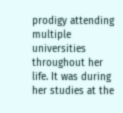prodigy attending multiple universities throughout her life. It was during her studies at the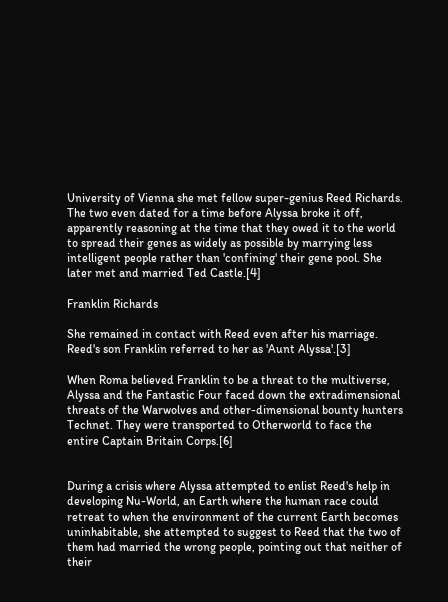University of Vienna she met fellow super-genius Reed Richards. The two even dated for a time before Alyssa broke it off, apparently reasoning at the time that they owed it to the world to spread their genes as widely as possible by marrying less intelligent people rather than 'confining' their gene pool. She later met and married Ted Castle.[4]

Franklin Richards

She remained in contact with Reed even after his marriage. Reed's son Franklin referred to her as 'Aunt Alyssa'.[3]

When Roma believed Franklin to be a threat to the multiverse, Alyssa and the Fantastic Four faced down the extradimensional threats of the Warwolves and other-dimensional bounty hunters Technet. They were transported to Otherworld to face the entire Captain Britain Corps.[6]


During a crisis where Alyssa attempted to enlist Reed's help in developing Nu-World, an Earth where the human race could retreat to when the environment of the current Earth becomes uninhabitable, she attempted to suggest to Reed that the two of them had married the wrong people, pointing out that neither of their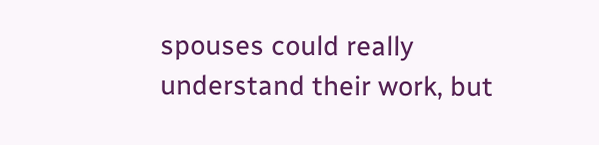spouses could really understand their work, but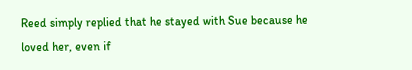Reed simply replied that he stayed with Sue because he loved her, even if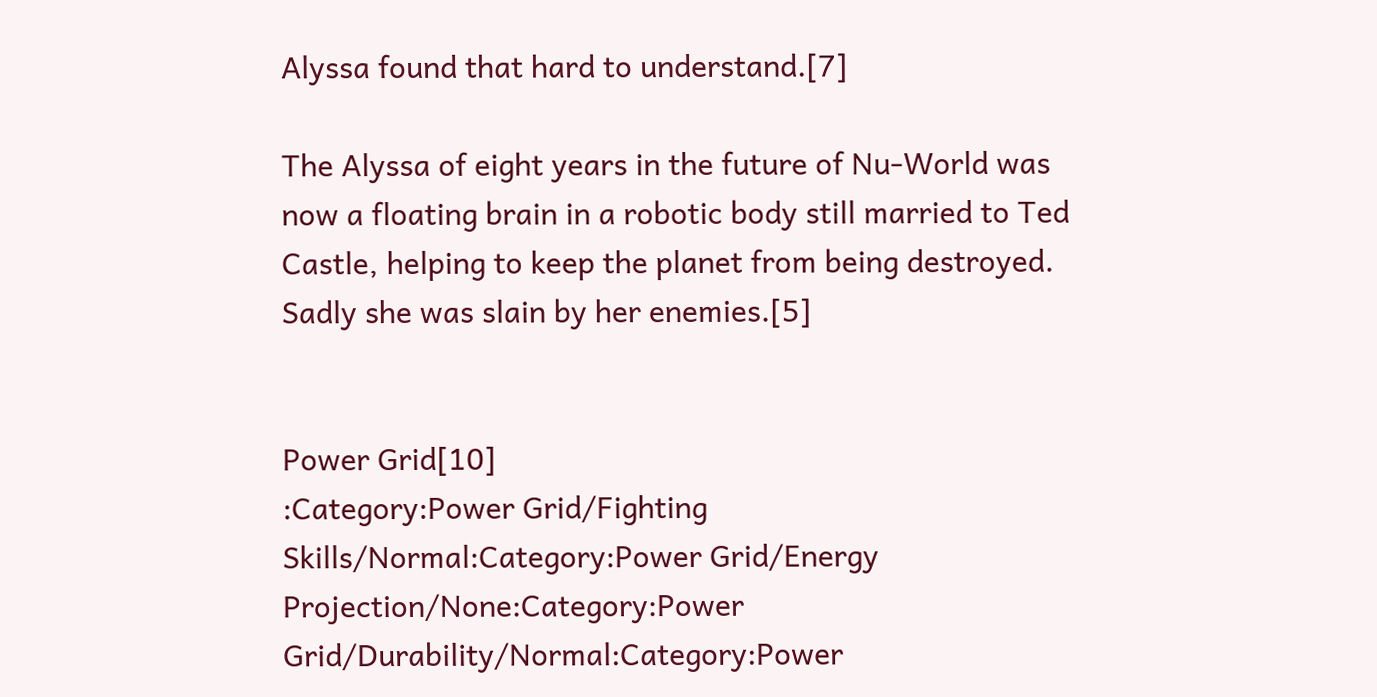Alyssa found that hard to understand.[7]

The Alyssa of eight years in the future of Nu-World was now a floating brain in a robotic body still married to Ted Castle, helping to keep the planet from being destroyed. Sadly she was slain by her enemies.[5]


Power Grid[10]
:Category:Power Grid/Fighting Skills/Normal:Category:Power Grid/Energy Projection/None:Category:Power Grid/Durability/Normal:Category:Power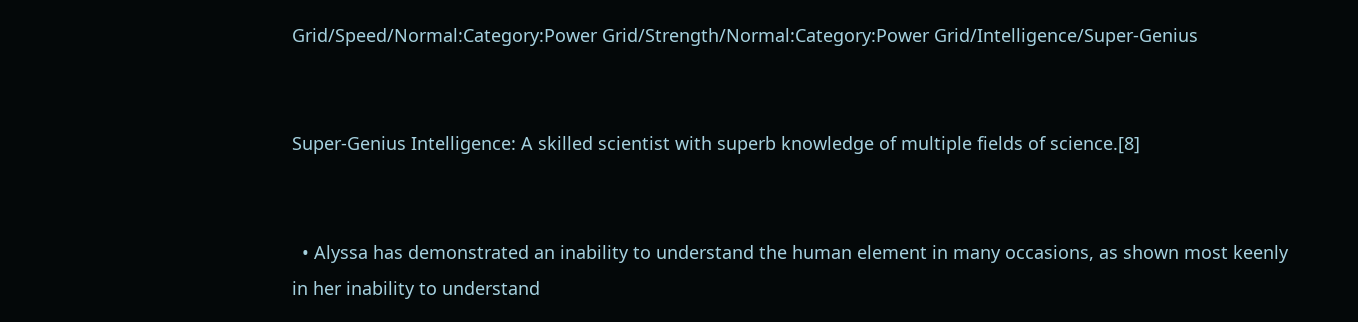Grid/Speed/Normal:Category:Power Grid/Strength/Normal:Category:Power Grid/Intelligence/Super-Genius


Super-Genius Intelligence: A skilled scientist with superb knowledge of multiple fields of science.[8]


  • Alyssa has demonstrated an inability to understand the human element in many occasions, as shown most keenly in her inability to understand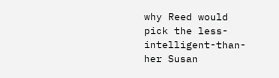why Reed would pick the less-intelligent-than-her Susan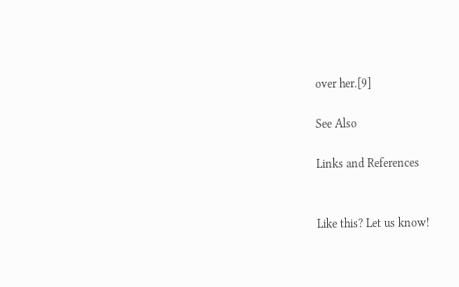over her.[9]

See Also

Links and References


Like this? Let us know!